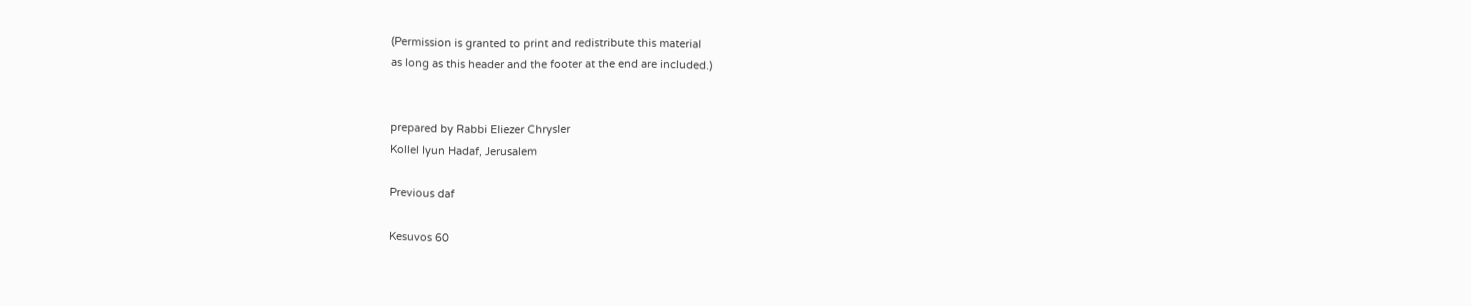(Permission is granted to print and redistribute this material
as long as this header and the footer at the end are included.)


prepared by Rabbi Eliezer Chrysler
Kollel Iyun Hadaf, Jerusalem

Previous daf

Kesuvos 60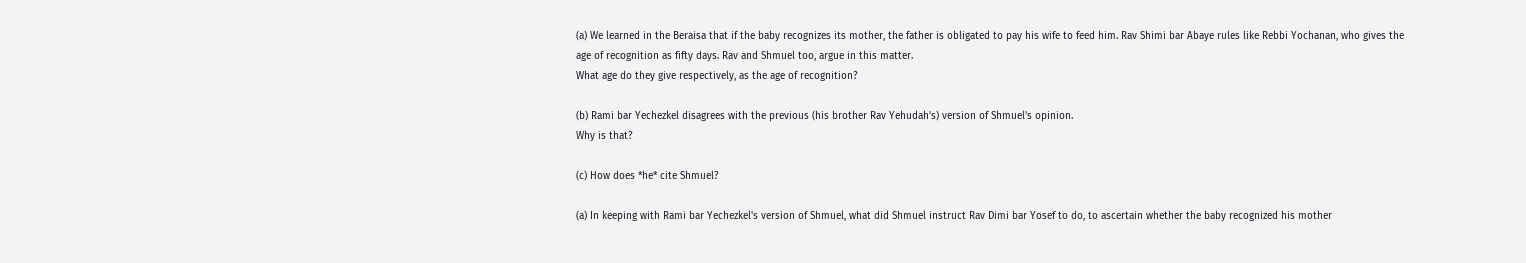(a) We learned in the Beraisa that if the baby recognizes its mother, the father is obligated to pay his wife to feed him. Rav Shimi bar Abaye rules like Rebbi Yochanan, who gives the age of recognition as fifty days. Rav and Shmuel too, argue in this matter.
What age do they give respectively, as the age of recognition?

(b) Rami bar Yechezkel disagrees with the previous (his brother Rav Yehudah's) version of Shmuel's opinion.
Why is that?

(c) How does *he* cite Shmuel?

(a) In keeping with Rami bar Yechezkel's version of Shmuel, what did Shmuel instruct Rav Dimi bar Yosef to do, to ascertain whether the baby recognized his mother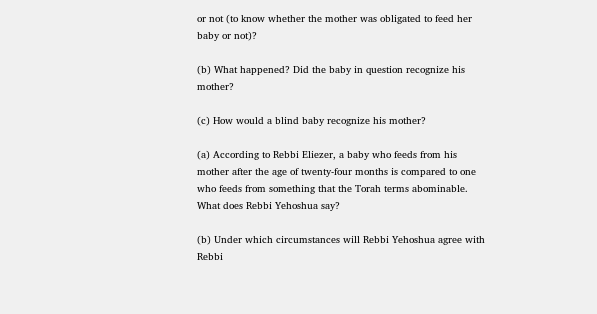or not (to know whether the mother was obligated to feed her baby or not)?

(b) What happened? Did the baby in question recognize his mother?

(c) How would a blind baby recognize his mother?

(a) According to Rebbi Eliezer, a baby who feeds from his mother after the age of twenty-four months is compared to one who feeds from something that the Torah terms abominable.
What does Rebbi Yehoshua say?

(b) Under which circumstances will Rebbi Yehoshua agree with Rebbi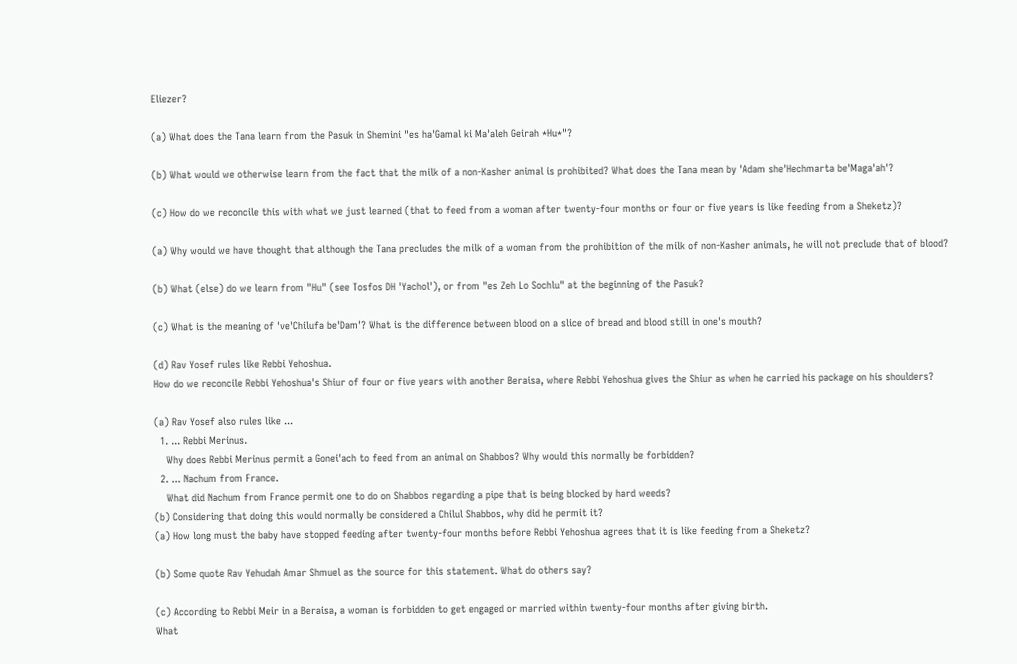Eliezer?

(a) What does the Tana learn from the Pasuk in Shemini "es ha'Gamal ki Ma'aleh Geirah *Hu*"?

(b) What would we otherwise learn from the fact that the milk of a non-Kasher animal is prohibited? What does the Tana mean by 'Adam she'Hechmarta be'Maga'ah'?

(c) How do we reconcile this with what we just learned (that to feed from a woman after twenty-four months or four or five years is like feeding from a Sheketz)?

(a) Why would we have thought that although the Tana precludes the milk of a woman from the prohibition of the milk of non-Kasher animals, he will not preclude that of blood?

(b) What (else) do we learn from "Hu" (see Tosfos DH 'Yachol'), or from "es Zeh Lo Sochlu" at the beginning of the Pasuk?

(c) What is the meaning of 've'Chilufa be'Dam'? What is the difference between blood on a slice of bread and blood still in one's mouth?

(d) Rav Yosef rules like Rebbi Yehoshua.
How do we reconcile Rebbi Yehoshua's Shiur of four or five years with another Beraisa, where Rebbi Yehoshua gives the Shiur as when he carried his package on his shoulders?

(a) Rav Yosef also rules like ...
  1. ... Rebbi Merinus.
    Why does Rebbi Merinus permit a Gonei'ach to feed from an animal on Shabbos? Why would this normally be forbidden?
  2. ... Nachum from France.
    What did Nachum from France permit one to do on Shabbos regarding a pipe that is being blocked by hard weeds?
(b) Considering that doing this would normally be considered a Chilul Shabbos, why did he permit it?
(a) How long must the baby have stopped feeding after twenty-four months before Rebbi Yehoshua agrees that it is like feeding from a Sheketz?

(b) Some quote Rav Yehudah Amar Shmuel as the source for this statement. What do others say?

(c) According to Rebbi Meir in a Beraisa, a woman is forbidden to get engaged or married within twenty-four months after giving birth.
What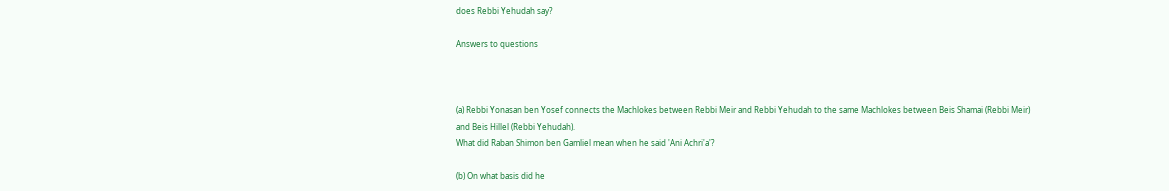does Rebbi Yehudah say?

Answers to questions



(a) Rebbi Yonasan ben Yosef connects the Machlokes between Rebbi Meir and Rebbi Yehudah to the same Machlokes between Beis Shamai (Rebbi Meir) and Beis Hillel (Rebbi Yehudah).
What did Raban Shimon ben Gamliel mean when he said 'Ani Achri'a'?

(b) On what basis did he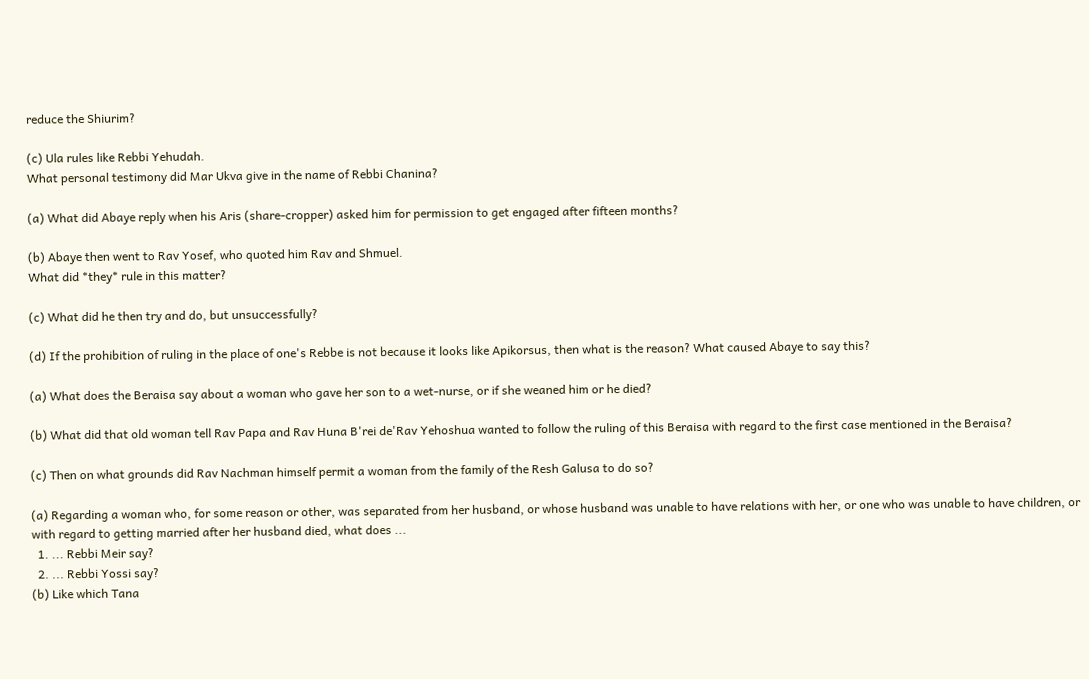reduce the Shiurim?

(c) Ula rules like Rebbi Yehudah.
What personal testimony did Mar Ukva give in the name of Rebbi Chanina?

(a) What did Abaye reply when his Aris (share-cropper) asked him for permission to get engaged after fifteen months?

(b) Abaye then went to Rav Yosef, who quoted him Rav and Shmuel.
What did *they* rule in this matter?

(c) What did he then try and do, but unsuccessfully?

(d) If the prohibition of ruling in the place of one's Rebbe is not because it looks like Apikorsus, then what is the reason? What caused Abaye to say this?

(a) What does the Beraisa say about a woman who gave her son to a wet-nurse, or if she weaned him or he died?

(b) What did that old woman tell Rav Papa and Rav Huna B'rei de'Rav Yehoshua wanted to follow the ruling of this Beraisa with regard to the first case mentioned in the Beraisa?

(c) Then on what grounds did Rav Nachman himself permit a woman from the family of the Resh Galusa to do so?

(a) Regarding a woman who, for some reason or other, was separated from her husband, or whose husband was unable to have relations with her, or one who was unable to have children, or with regard to getting married after her husband died, what does ...
  1. ... Rebbi Meir say?
  2. ... Rebbi Yossi say?
(b) Like which Tana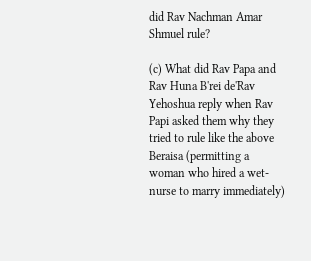did Rav Nachman Amar Shmuel rule?

(c) What did Rav Papa and Rav Huna B'rei de'Rav Yehoshua reply when Rav Papi asked them why they tried to rule like the above Beraisa (permitting a woman who hired a wet-nurse to marry immediately)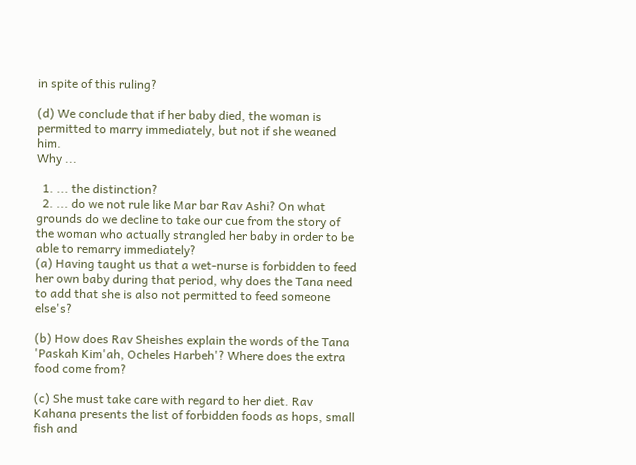in spite of this ruling?

(d) We conclude that if her baby died, the woman is permitted to marry immediately, but not if she weaned him.
Why ...

  1. ... the distinction?
  2. ... do we not rule like Mar bar Rav Ashi? On what grounds do we decline to take our cue from the story of the woman who actually strangled her baby in order to be able to remarry immediately?
(a) Having taught us that a wet-nurse is forbidden to feed her own baby during that period, why does the Tana need to add that she is also not permitted to feed someone else's?

(b) How does Rav Sheishes explain the words of the Tana 'Paskah Kim'ah, Ocheles Harbeh'? Where does the extra food come from?

(c) She must take care with regard to her diet. Rav Kahana presents the list of forbidden foods as hops, small fish and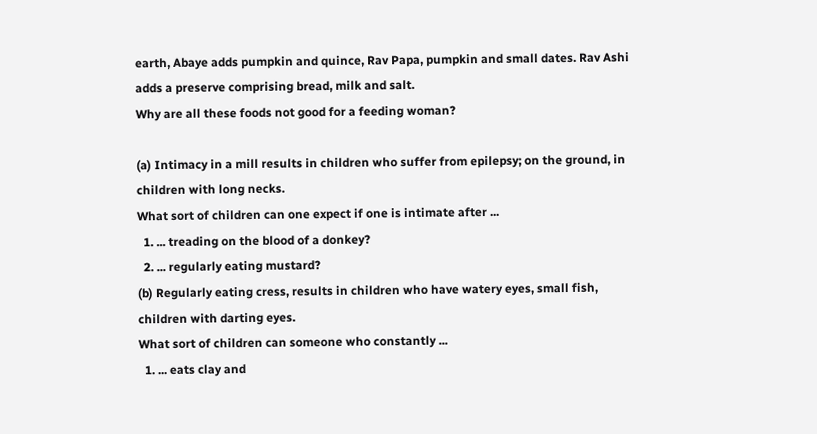earth, Abaye adds pumpkin and quince, Rav Papa, pumpkin and small dates. Rav Ashi adds a preserve comprising bread, milk and salt.
Why are all these foods not good for a feeding woman?

(a) Intimacy in a mill results in children who suffer from epilepsy; on the ground, in children with long necks.
What sort of children can one expect if one is intimate after ...
  1. ... treading on the blood of a donkey?
  2. ... regularly eating mustard?
(b) Regularly eating cress, results in children who have watery eyes, small fish, children with darting eyes.
What sort of children can someone who constantly ...
  1. ... eats clay and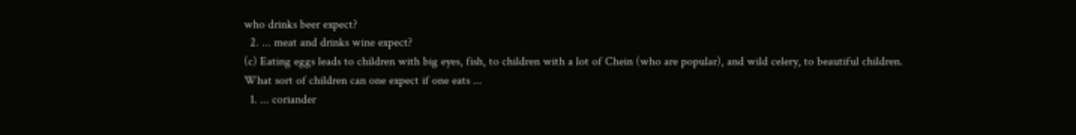who drinks beer expect?
  2. ... meat and drinks wine expect?
(c) Eating eggs leads to children with big eyes, fish, to children with a lot of Chein (who are popular), and wild celery, to beautiful children.
What sort of children can one expect if one eats ...
  1. ... coriander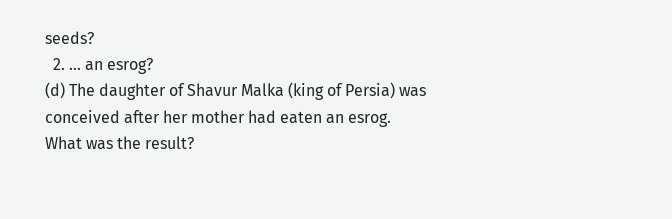seeds?
  2. ... an esrog?
(d) The daughter of Shavur Malka (king of Persia) was conceived after her mother had eaten an esrog.
What was the result?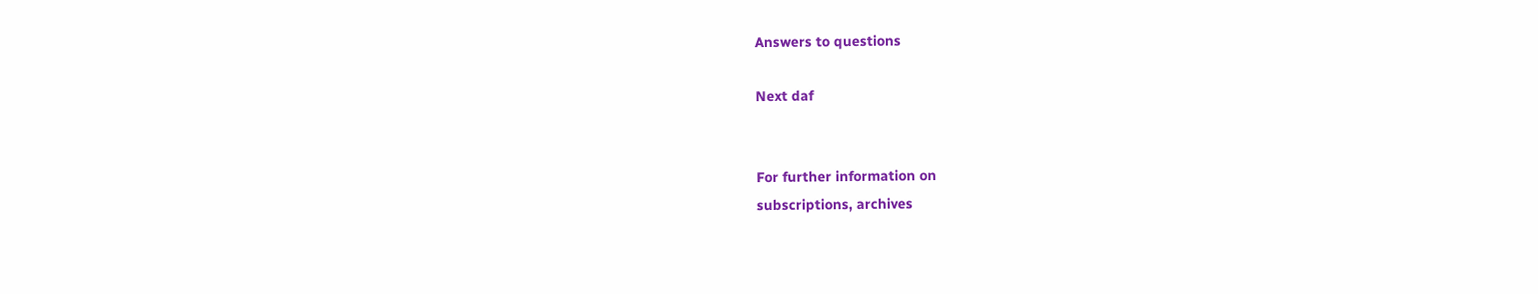Answers to questions

Next daf


For further information on
subscriptions, archives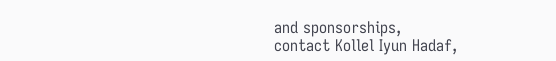and sponsorships,
contact Kollel Iyun Hadaf,